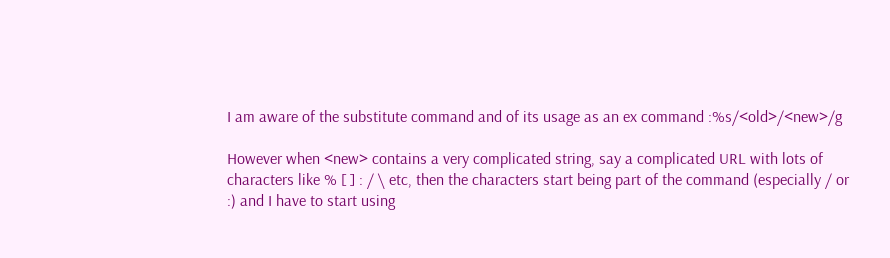I am aware of the substitute command and of its usage as an ex command :%s/<old>/<new>/g

However when <new> contains a very complicated string, say a complicated URL with lots of characters like % [ ] : / \ etc, then the characters start being part of the command (especially / or :) and I have to start using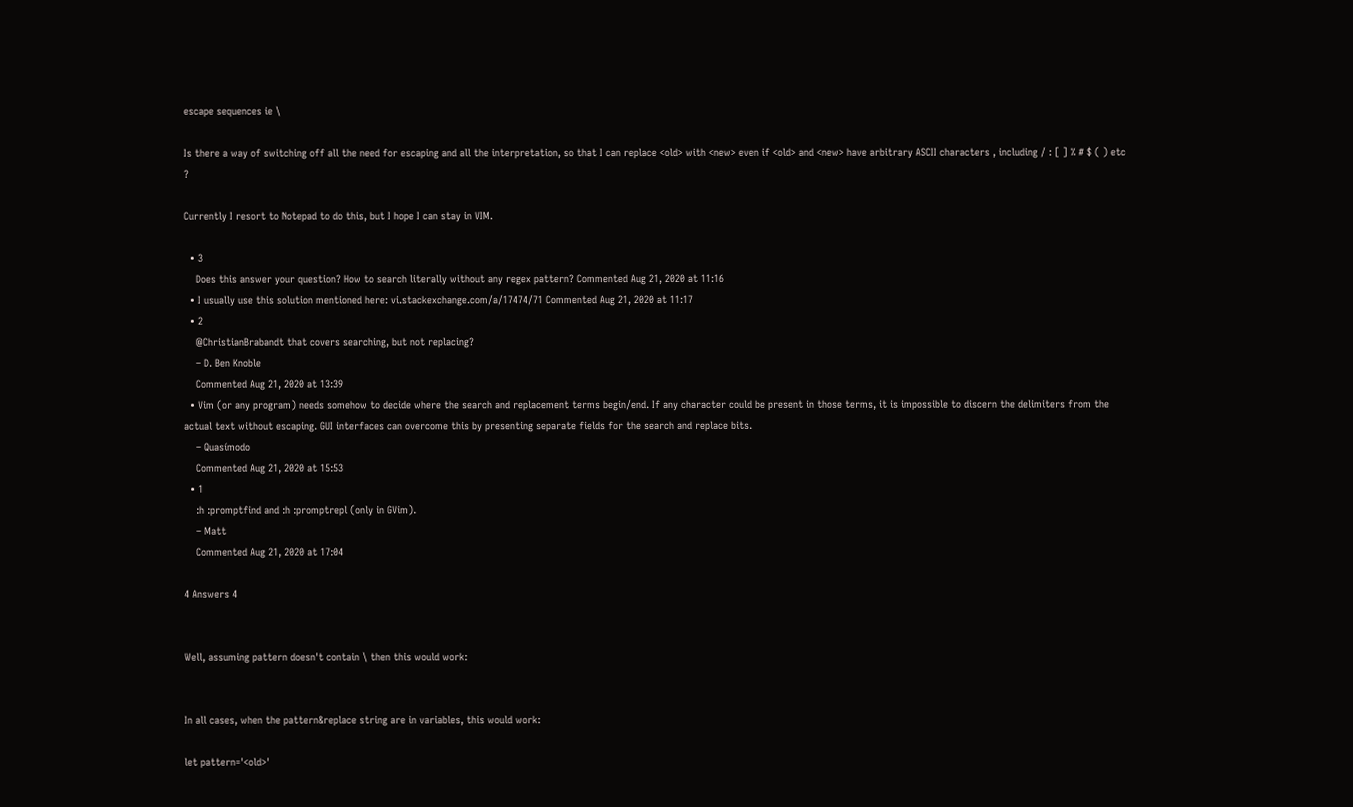escape sequences ie \

Is there a way of switching off all the need for escaping and all the interpretation, so that I can replace <old> with <new> even if <old> and <new> have arbitrary ASCII characters , including / : [ ] % # $ ( ) etc ?

Currently I resort to Notepad to do this, but I hope I can stay in VIM.

  • 3
    Does this answer your question? How to search literally without any regex pattern? Commented Aug 21, 2020 at 11:16
  • I usually use this solution mentioned here: vi.stackexchange.com/a/17474/71 Commented Aug 21, 2020 at 11:17
  • 2
    @ChristianBrabandt that covers searching, but not replacing?
    – D. Ben Knoble
    Commented Aug 21, 2020 at 13:39
  • Vim (or any program) needs somehow to decide where the search and replacement terms begin/end. If any character could be present in those terms, it is impossible to discern the delimiters from the actual text without escaping. GUI interfaces can overcome this by presenting separate fields for the search and replace bits.
    – Quasímodo
    Commented Aug 21, 2020 at 15:53
  • 1
    :h :promptfind and :h :promptrepl (only in GVim).
    – Matt
    Commented Aug 21, 2020 at 17:04

4 Answers 4


Well, assuming pattern doesn't contain \ then this would work:


In all cases, when the pattern&replace string are in variables, this would work:

let pattern='<old>'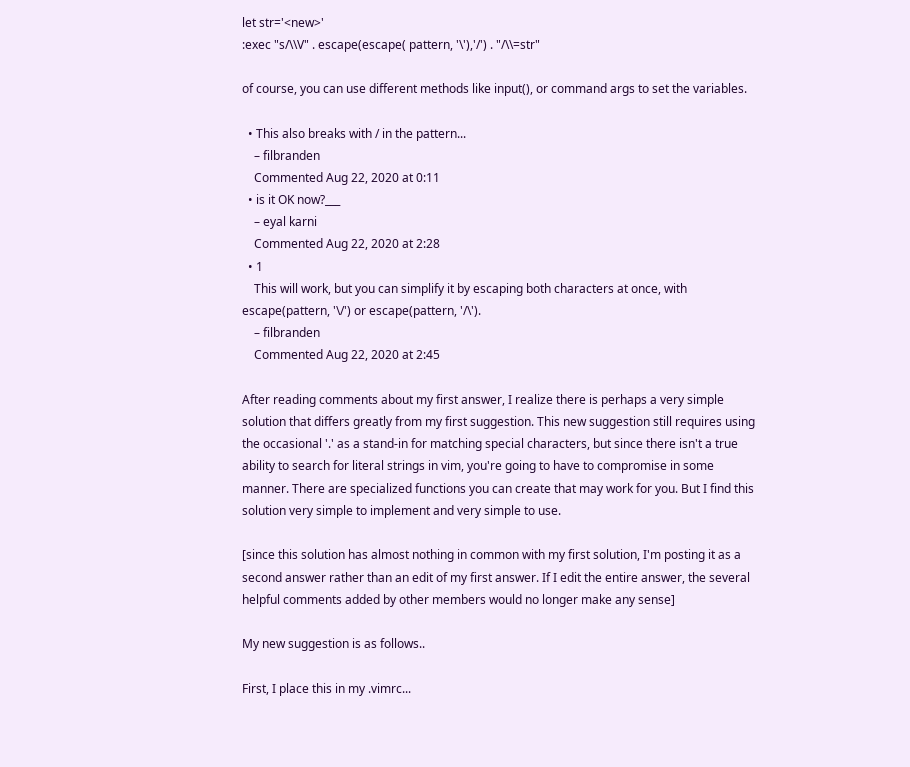let str='<new>'
:exec "s/\\V" . escape(escape( pattern, '\'),'/') . "/\\=str"

of course, you can use different methods like input(), or command args to set the variables.

  • This also breaks with / in the pattern...
    – filbranden
    Commented Aug 22, 2020 at 0:11
  • is it OK now?___
    – eyal karni
    Commented Aug 22, 2020 at 2:28
  • 1
    This will work, but you can simplify it by escaping both characters at once, with escape(pattern, '\/') or escape(pattern, '/\').
    – filbranden
    Commented Aug 22, 2020 at 2:45

After reading comments about my first answer, I realize there is perhaps a very simple solution that differs greatly from my first suggestion. This new suggestion still requires using the occasional '.' as a stand-in for matching special characters, but since there isn't a true ability to search for literal strings in vim, you're going to have to compromise in some manner. There are specialized functions you can create that may work for you. But I find this solution very simple to implement and very simple to use.

[since this solution has almost nothing in common with my first solution, I'm posting it as a second answer rather than an edit of my first answer. If I edit the entire answer, the several helpful comments added by other members would no longer make any sense]

My new suggestion is as follows..

First, I place this in my .vimrc...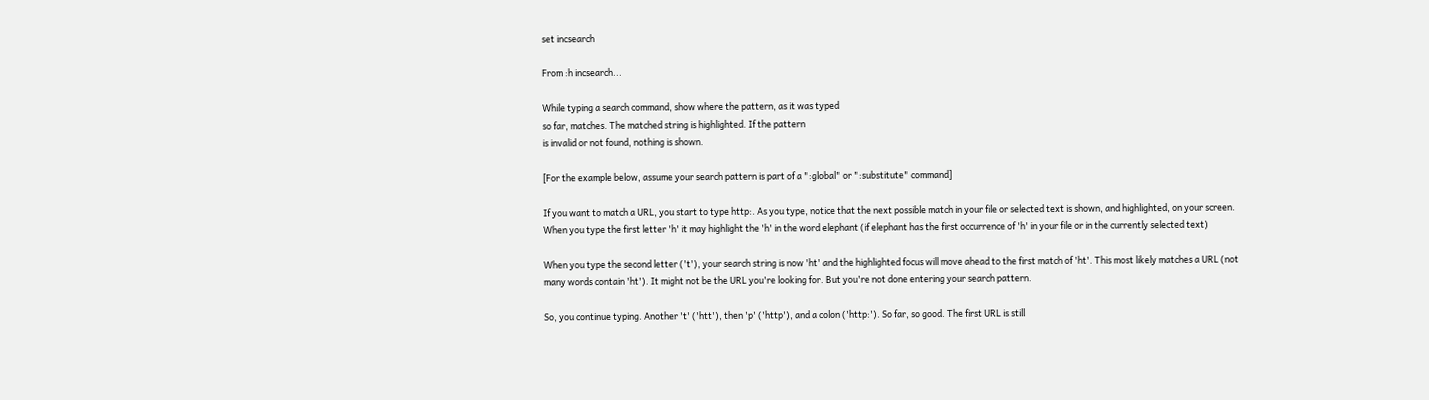set incsearch

From :h incsearch...

While typing a search command, show where the pattern, as it was typed
so far, matches. The matched string is highlighted. If the pattern
is invalid or not found, nothing is shown.

[For the example below, assume your search pattern is part of a ":global" or ":substitute" command]

If you want to match a URL, you start to type http:. As you type, notice that the next possible match in your file or selected text is shown, and highlighted, on your screen. When you type the first letter 'h' it may highlight the 'h' in the word elephant (if elephant has the first occurrence of 'h' in your file or in the currently selected text)

When you type the second letter ('t'), your search string is now 'ht' and the highlighted focus will move ahead to the first match of 'ht'. This most likely matches a URL (not many words contain 'ht'). It might not be the URL you're looking for. But you're not done entering your search pattern.

So, you continue typing. Another 't' ('htt'), then 'p' ('http'), and a colon ('http:'). So far, so good. The first URL is still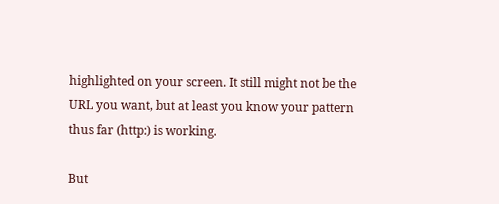highlighted on your screen. It still might not be the URL you want, but at least you know your pattern thus far (http:) is working.

But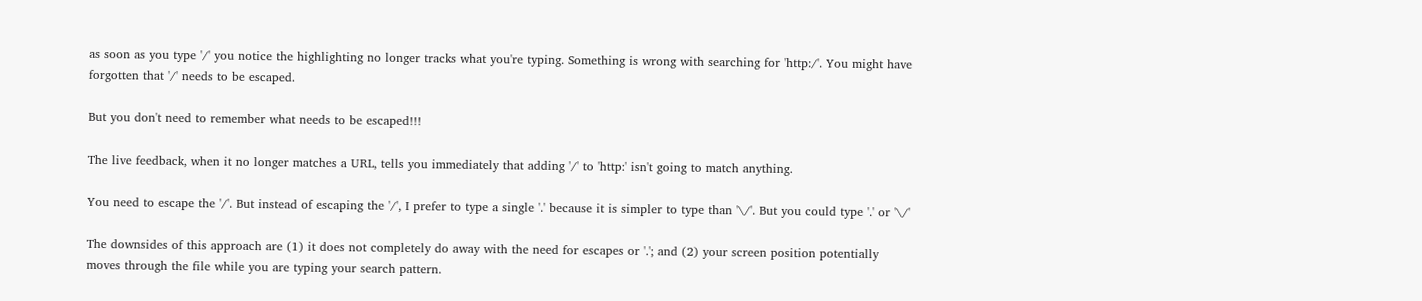as soon as you type '/' you notice the highlighting no longer tracks what you're typing. Something is wrong with searching for 'http:/'. You might have forgotten that '/' needs to be escaped.

But you don't need to remember what needs to be escaped!!!

The live feedback, when it no longer matches a URL, tells you immediately that adding '/' to 'http:' isn't going to match anything.

You need to escape the '/'. But instead of escaping the '/', I prefer to type a single '.' because it is simpler to type than '\/'. But you could type '.' or '\/'

The downsides of this approach are (1) it does not completely do away with the need for escapes or '.'; and (2) your screen position potentially moves through the file while you are typing your search pattern.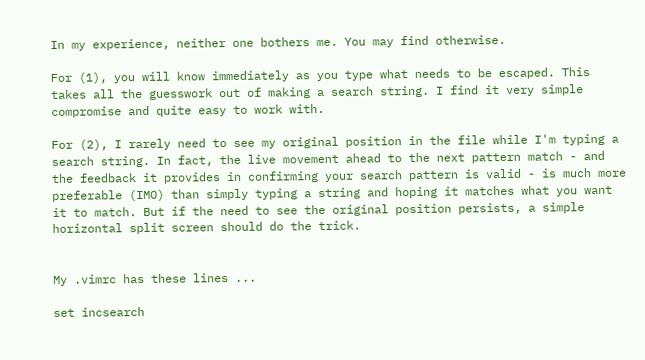In my experience, neither one bothers me. You may find otherwise.

For (1), you will know immediately as you type what needs to be escaped. This takes all the guesswork out of making a search string. I find it very simple compromise and quite easy to work with.

For (2), I rarely need to see my original position in the file while I'm typing a search string. In fact, the live movement ahead to the next pattern match - and the feedback it provides in confirming your search pattern is valid - is much more preferable (IMO) than simply typing a string and hoping it matches what you want it to match. But if the need to see the original position persists, a simple horizontal split screen should do the trick.


My .vimrc has these lines ...

set incsearch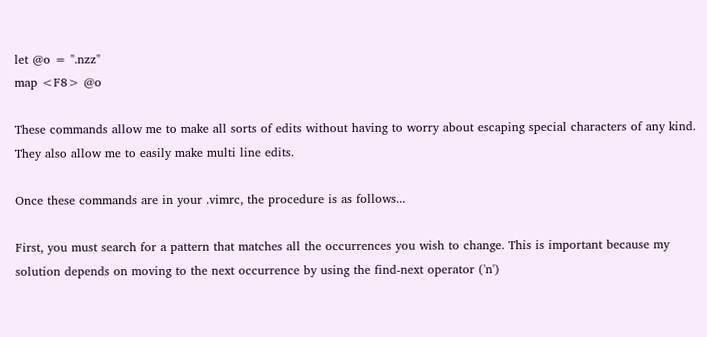let @o = ".nzz"
map <F8> @o

These commands allow me to make all sorts of edits without having to worry about escaping special characters of any kind. They also allow me to easily make multi line edits.

Once these commands are in your .vimrc, the procedure is as follows...

First, you must search for a pattern that matches all the occurrences you wish to change. This is important because my solution depends on moving to the next occurrence by using the find-next operator ('n')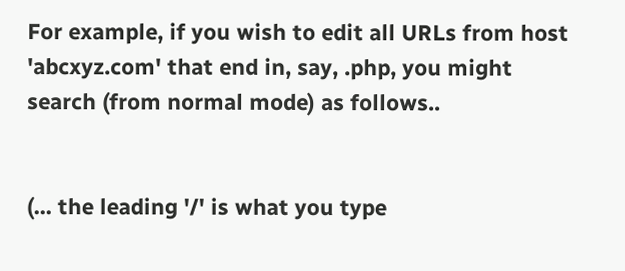For example, if you wish to edit all URLs from host 'abcxyz.com' that end in, say, .php, you might search (from normal mode) as follows..


(... the leading '/' is what you type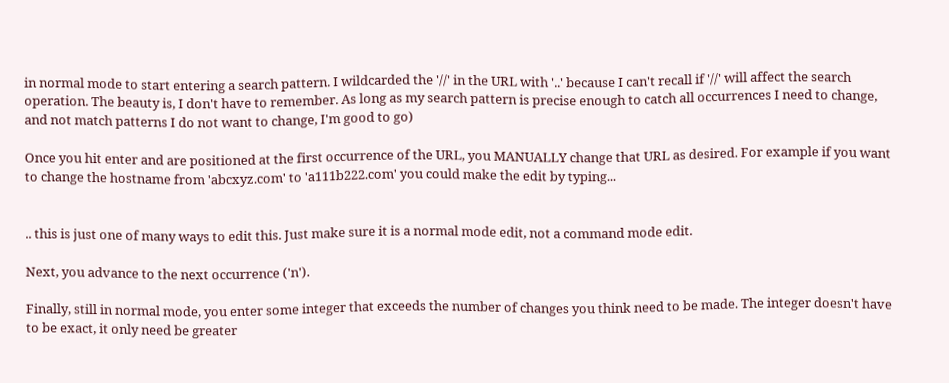in normal mode to start entering a search pattern. I wildcarded the '//' in the URL with '..' because I can't recall if '//' will affect the search operation. The beauty is, I don't have to remember. As long as my search pattern is precise enough to catch all occurrences I need to change, and not match patterns I do not want to change, I'm good to go)

Once you hit enter and are positioned at the first occurrence of the URL, you MANUALLY change that URL as desired. For example if you want to change the hostname from 'abcxyz.com' to 'a111b222.com' you could make the edit by typing...


.. this is just one of many ways to edit this. Just make sure it is a normal mode edit, not a command mode edit.

Next, you advance to the next occurrence ('n').

Finally, still in normal mode, you enter some integer that exceeds the number of changes you think need to be made. The integer doesn't have to be exact, it only need be greater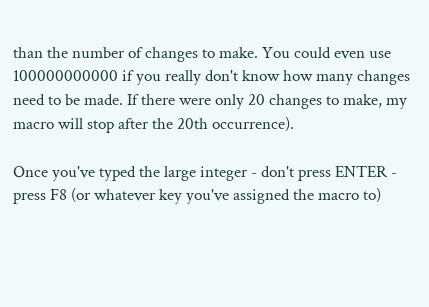than the number of changes to make. You could even use 100000000000 if you really don't know how many changes need to be made. If there were only 20 changes to make, my macro will stop after the 20th occurrence).

Once you've typed the large integer - don't press ENTER - press F8 (or whatever key you've assigned the macro to)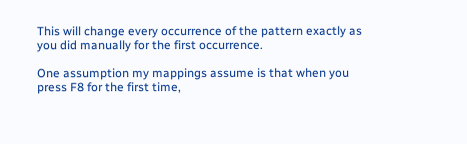This will change every occurrence of the pattern exactly as you did manually for the first occurrence.

One assumption my mappings assume is that when you press F8 for the first time,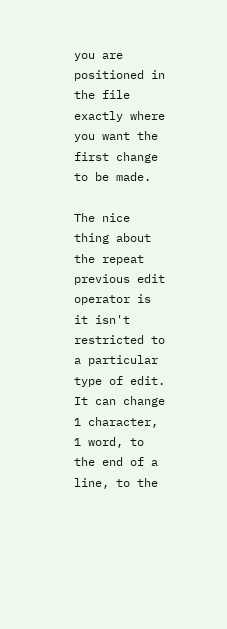you are positioned in the file exactly where you want the first change to be made.

The nice thing about the repeat previous edit operator is it isn't restricted to a particular type of edit. It can change 1 character, 1 word, to the end of a line, to the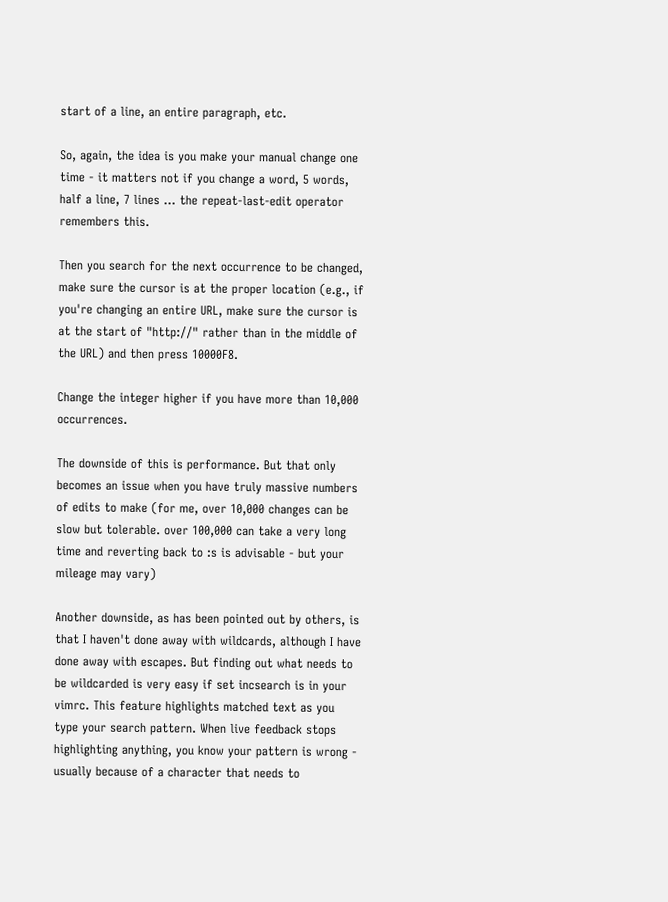start of a line, an entire paragraph, etc.

So, again, the idea is you make your manual change one time - it matters not if you change a word, 5 words, half a line, 7 lines ... the repeat-last-edit operator remembers this.

Then you search for the next occurrence to be changed, make sure the cursor is at the proper location (e.g., if you're changing an entire URL, make sure the cursor is at the start of "http://" rather than in the middle of the URL) and then press 10000F8.

Change the integer higher if you have more than 10,000 occurrences.

The downside of this is performance. But that only becomes an issue when you have truly massive numbers of edits to make (for me, over 10,000 changes can be slow but tolerable. over 100,000 can take a very long time and reverting back to :s is advisable - but your mileage may vary)

Another downside, as has been pointed out by others, is that I haven't done away with wildcards, although I have done away with escapes. But finding out what needs to be wildcarded is very easy if set incsearch is in your vimrc. This feature highlights matched text as you type your search pattern. When live feedback stops highlighting anything, you know your pattern is wrong - usually because of a character that needs to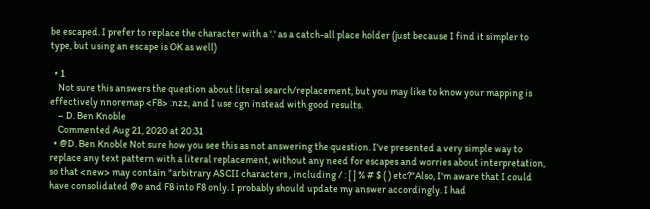be escaped. I prefer to replace the character with a '.' as a catch-all place holder (just because I find it simpler to type, but using an escape is OK as well)

  • 1
    Not sure this answers the question about literal search/replacement, but you may like to know your mapping is effectively nnoremap <F8> .nzz, and I use cgn instead with good results.
    – D. Ben Knoble
    Commented Aug 21, 2020 at 20:31
  • @D. Ben Knoble Not sure how you see this as not answering the question. I've presented a very simple way to replace any text pattern with a literal replacement, without any need for escapes and worries about interpretation, so that <new> may contain "arbitrary ASCII characters , including / : [ ] % # $ ( ) etc?"Also, I'm aware that I could have consolidated @o and F8 into F8 only. I probably should update my answer accordingly. I had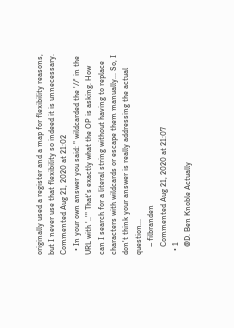originally used a register and a map for flexibility reasons, but I never use that flexibility so indeed it is unnecessary. Commented Aug 21, 2020 at 21:02
  • In your own answer you said: " wildcarded the '//' in the URL with '..'" That's exactly what the OP is asking. How can I search for a literal string without having to replace characters with wildcards or escape them manually... So, I don't think your answer is really addressing the actual question...
    – filbranden
    Commented Aug 21, 2020 at 21:07
  • 1
    @D. Ben Knoble Actually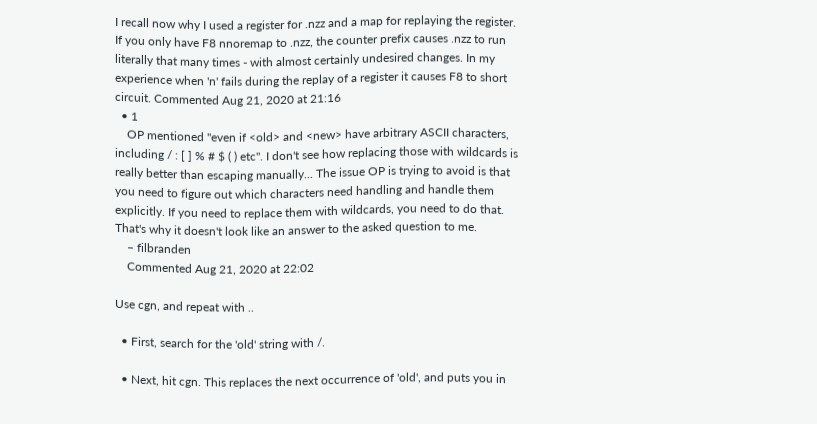I recall now why I used a register for .nzz and a map for replaying the register. If you only have F8 nnoremap to .nzz, the counter prefix causes .nzz to run literally that many times - with almost certainly undesired changes. In my experience when 'n' fails during the replay of a register it causes F8 to short circuit. Commented Aug 21, 2020 at 21:16
  • 1
    OP mentioned "even if <old> and <new> have arbitrary ASCII characters, including / : [ ] % # $ ( ) etc". I don't see how replacing those with wildcards is really better than escaping manually... The issue OP is trying to avoid is that you need to figure out which characters need handling and handle them explicitly. If you need to replace them with wildcards, you need to do that. That's why it doesn't look like an answer to the asked question to me.
    – filbranden
    Commented Aug 21, 2020 at 22:02

Use cgn, and repeat with ..

  • First, search for the 'old' string with /.

  • Next, hit cgn. This replaces the next occurrence of 'old', and puts you in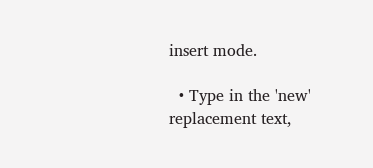insert mode.

  • Type in the 'new' replacement text,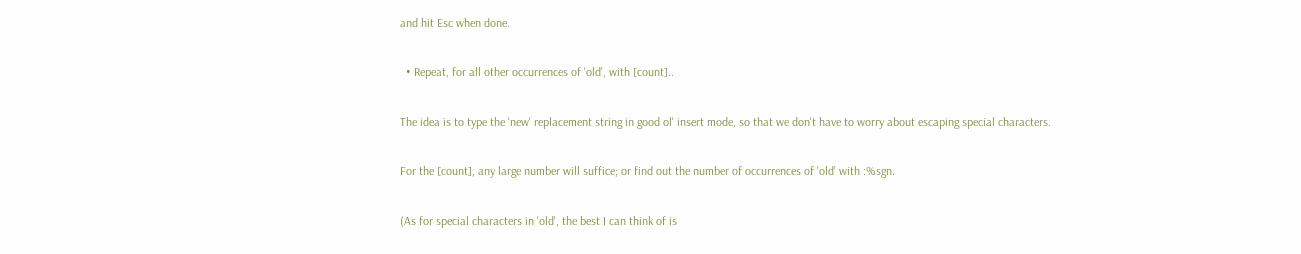and hit Esc when done.

  • Repeat, for all other occurrences of 'old', with [count]..

The idea is to type the 'new' replacement string in good ol' insert mode, so that we don't have to worry about escaping special characters.

For the [count], any large number will suffice; or find out the number of occurrences of 'old' with :%sgn.

(As for special characters in 'old', the best I can think of is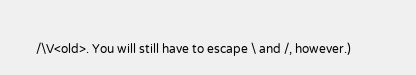/\V<old>. You will still have to escape \ and /, however.)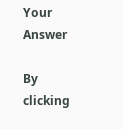Your Answer

By clicking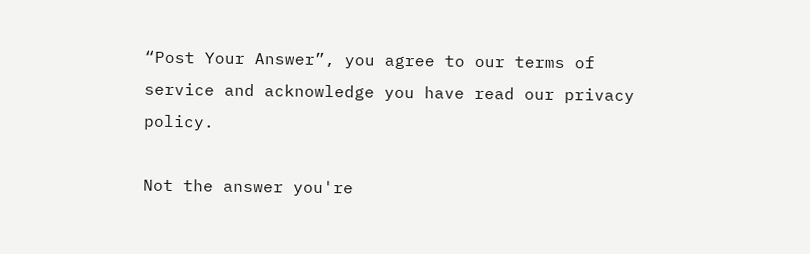“Post Your Answer”, you agree to our terms of service and acknowledge you have read our privacy policy.

Not the answer you're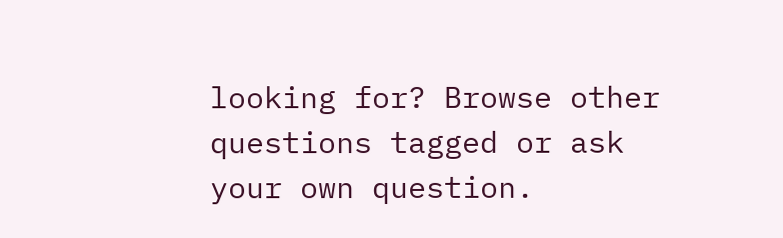looking for? Browse other questions tagged or ask your own question.